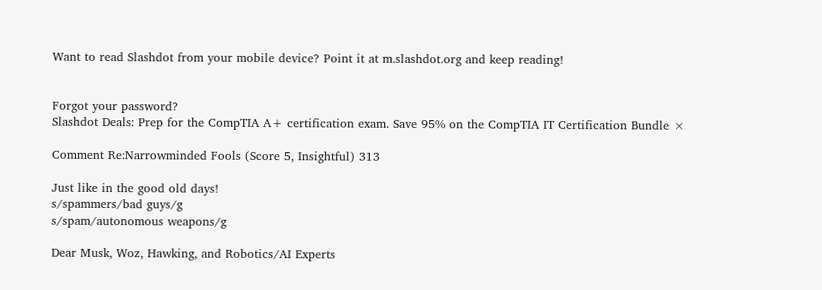Want to read Slashdot from your mobile device? Point it at m.slashdot.org and keep reading!


Forgot your password?
Slashdot Deals: Prep for the CompTIA A+ certification exam. Save 95% on the CompTIA IT Certification Bundle ×

Comment Re:Narrowminded Fools (Score 5, Insightful) 313

Just like in the good old days!
s/spammers/bad guys/g
s/spam/autonomous weapons/g

Dear Musk, Woz, Hawking, and Robotics/AI Experts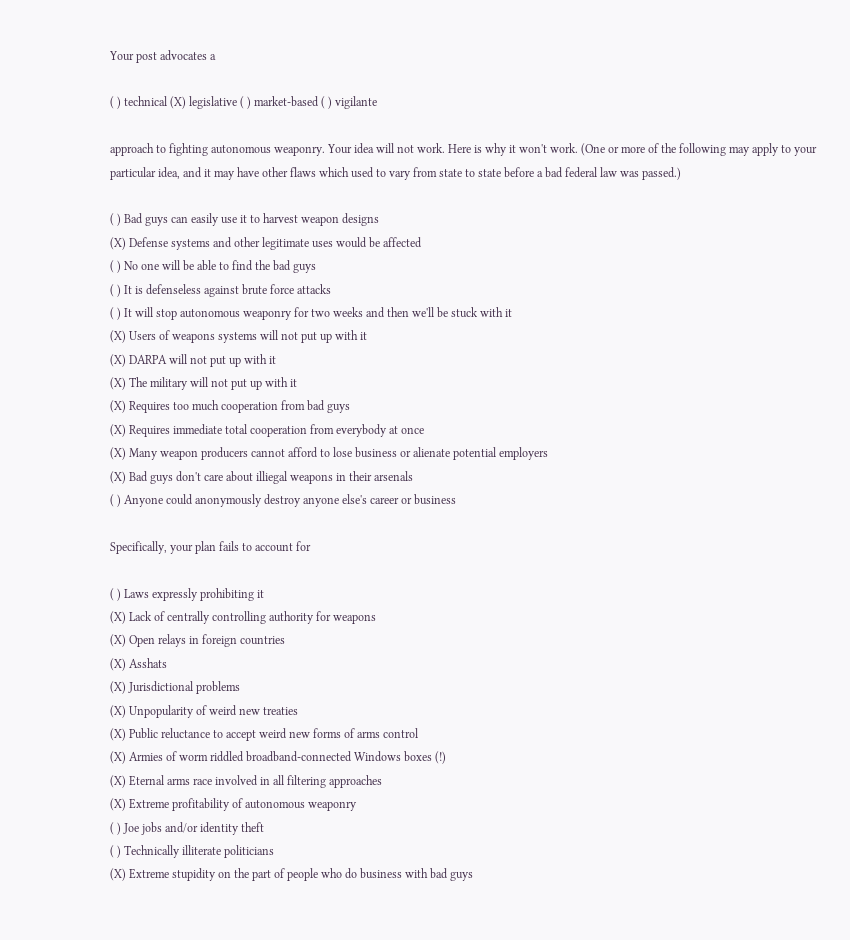Your post advocates a

( ) technical (X) legislative ( ) market-based ( ) vigilante

approach to fighting autonomous weaponry. Your idea will not work. Here is why it won't work. (One or more of the following may apply to your particular idea, and it may have other flaws which used to vary from state to state before a bad federal law was passed.)

( ) Bad guys can easily use it to harvest weapon designs
(X) Defense systems and other legitimate uses would be affected
( ) No one will be able to find the bad guys
( ) It is defenseless against brute force attacks
( ) It will stop autonomous weaponry for two weeks and then we'll be stuck with it
(X) Users of weapons systems will not put up with it
(X) DARPA will not put up with it
(X) The military will not put up with it
(X) Requires too much cooperation from bad guys
(X) Requires immediate total cooperation from everybody at once
(X) Many weapon producers cannot afford to lose business or alienate potential employers
(X) Bad guys don't care about illiegal weapons in their arsenals
( ) Anyone could anonymously destroy anyone else's career or business

Specifically, your plan fails to account for

( ) Laws expressly prohibiting it
(X) Lack of centrally controlling authority for weapons
(X) Open relays in foreign countries
(X) Asshats
(X) Jurisdictional problems
(X) Unpopularity of weird new treaties
(X) Public reluctance to accept weird new forms of arms control
(X) Armies of worm riddled broadband-connected Windows boxes (!)
(X) Eternal arms race involved in all filtering approaches
(X) Extreme profitability of autonomous weaponry
( ) Joe jobs and/or identity theft
( ) Technically illiterate politicians
(X) Extreme stupidity on the part of people who do business with bad guys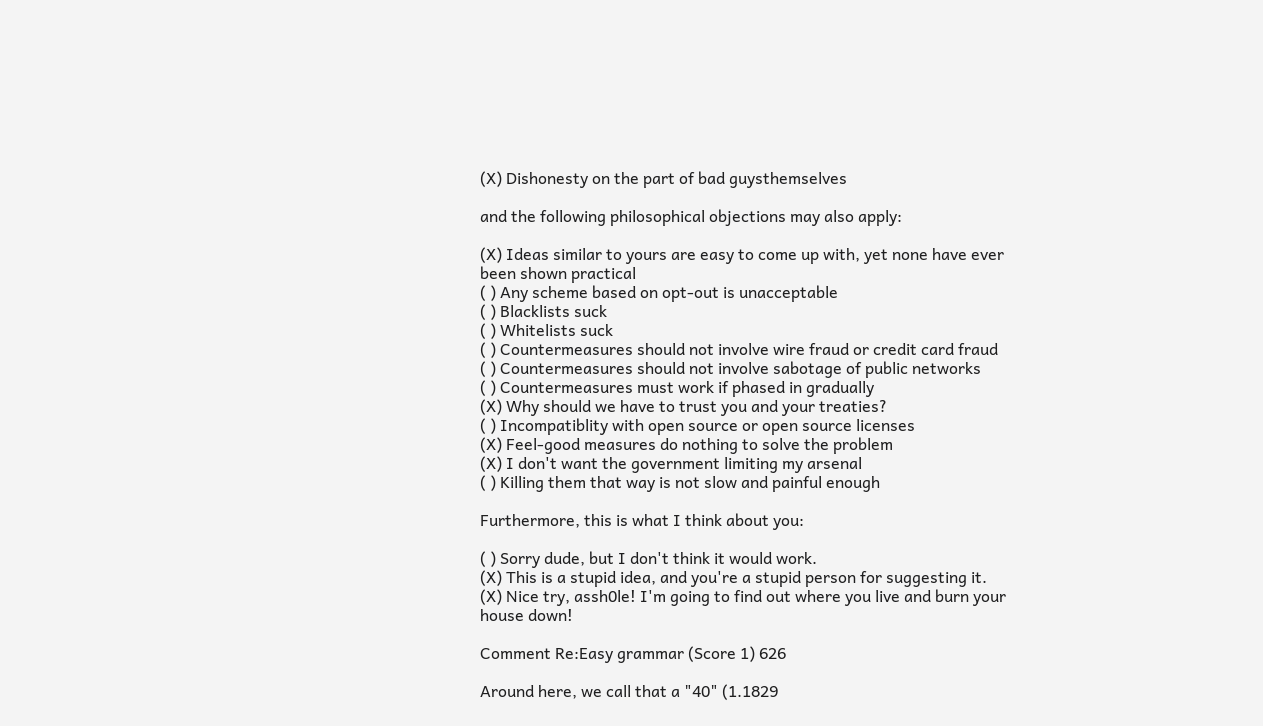(X) Dishonesty on the part of bad guysthemselves

and the following philosophical objections may also apply:

(X) Ideas similar to yours are easy to come up with, yet none have ever
been shown practical
( ) Any scheme based on opt-out is unacceptable
( ) Blacklists suck
( ) Whitelists suck
( ) Countermeasures should not involve wire fraud or credit card fraud
( ) Countermeasures should not involve sabotage of public networks
( ) Countermeasures must work if phased in gradually
(X) Why should we have to trust you and your treaties?
( ) Incompatiblity with open source or open source licenses
(X) Feel-good measures do nothing to solve the problem
(X) I don't want the government limiting my arsenal
( ) Killing them that way is not slow and painful enough

Furthermore, this is what I think about you:

( ) Sorry dude, but I don't think it would work.
(X) This is a stupid idea, and you're a stupid person for suggesting it.
(X) Nice try, assh0le! I'm going to find out where you live and burn your
house down!

Comment Re:Easy grammar (Score 1) 626

Around here, we call that a "40" (1.1829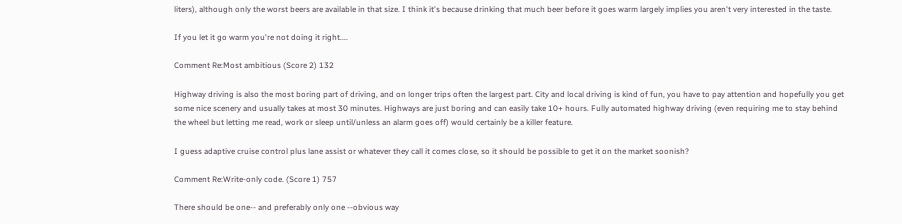liters), although only the worst beers are available in that size. I think it's because drinking that much beer before it goes warm largely implies you aren't very interested in the taste.

If you let it go warm you're not doing it right....

Comment Re:Most ambitious (Score 2) 132

Highway driving is also the most boring part of driving, and on longer trips often the largest part. City and local driving is kind of fun, you have to pay attention and hopefully you get some nice scenery and usually takes at most 30 minutes. Highways are just boring and can easily take 10+ hours. Fully automated highway driving (even requiring me to stay behind the wheel but letting me read, work or sleep until/unless an alarm goes off) would certainly be a killer feature.

I guess adaptive cruise control plus lane assist or whatever they call it comes close, so it should be possible to get it on the market soonish?

Comment Re:Write-only code. (Score 1) 757

There should be one-- and preferably only one --obvious way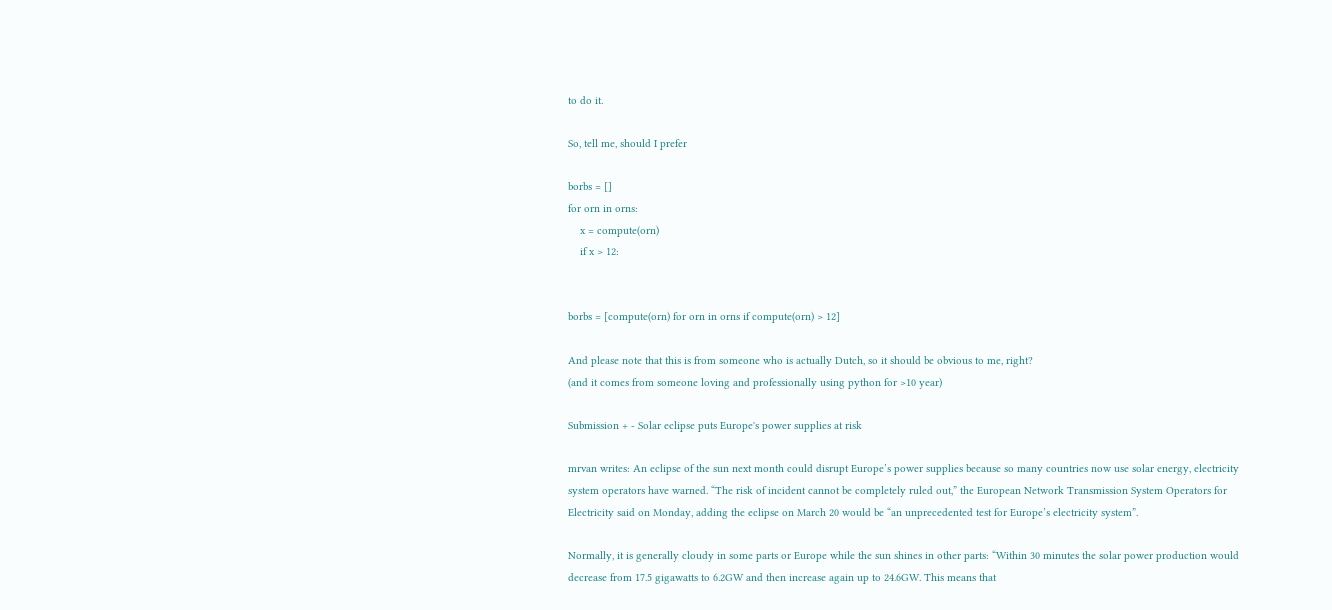to do it.

So, tell me, should I prefer

borbs = []
for orn in orns:
    x = compute(orn)
    if x > 12:


borbs = [compute(orn) for orn in orns if compute(orn) > 12]

And please note that this is from someone who is actually Dutch, so it should be obvious to me, right?
(and it comes from someone loving and professionally using python for >10 year)

Submission + - Solar eclipse puts Europe's power supplies at risk

mrvan writes: An eclipse of the sun next month could disrupt Europe’s power supplies because so many countries now use solar energy, electricity system operators have warned. “The risk of incident cannot be completely ruled out,” the European Network Transmission System Operators for Electricity said on Monday, adding the eclipse on March 20 would be “an unprecedented test for Europe’s electricity system”.

Normally, it is generally cloudy in some parts or Europe while the sun shines in other parts: “Within 30 minutes the solar power production would decrease from 17.5 gigawatts to 6.2GW and then increase again up to 24.6GW. This means that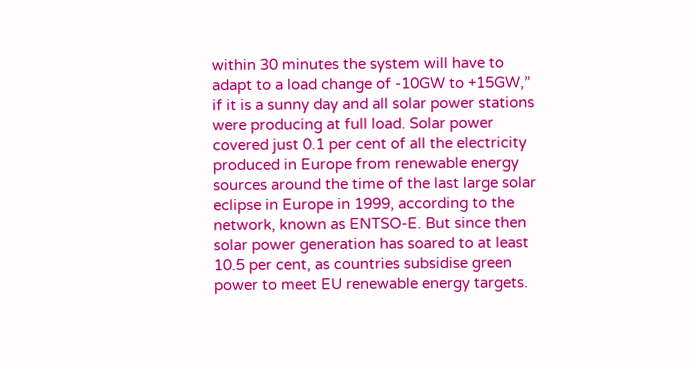within 30 minutes the system will have to adapt to a load change of -10GW to +15GW,” if it is a sunny day and all solar power stations were producing at full load. Solar power covered just 0.1 per cent of all the electricity produced in Europe from renewable energy sources around the time of the last large solar eclipse in Europe in 1999, according to the network, known as ENTSO-E. But since then solar power generation has soared to at least 10.5 per cent, as countries subsidise green power to meet EU renewable energy targets.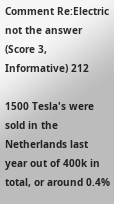Comment Re:Electric not the answer (Score 3, Informative) 212

1500 Tesla's were sold in the Netherlands last year out of 400k in total, or around 0.4%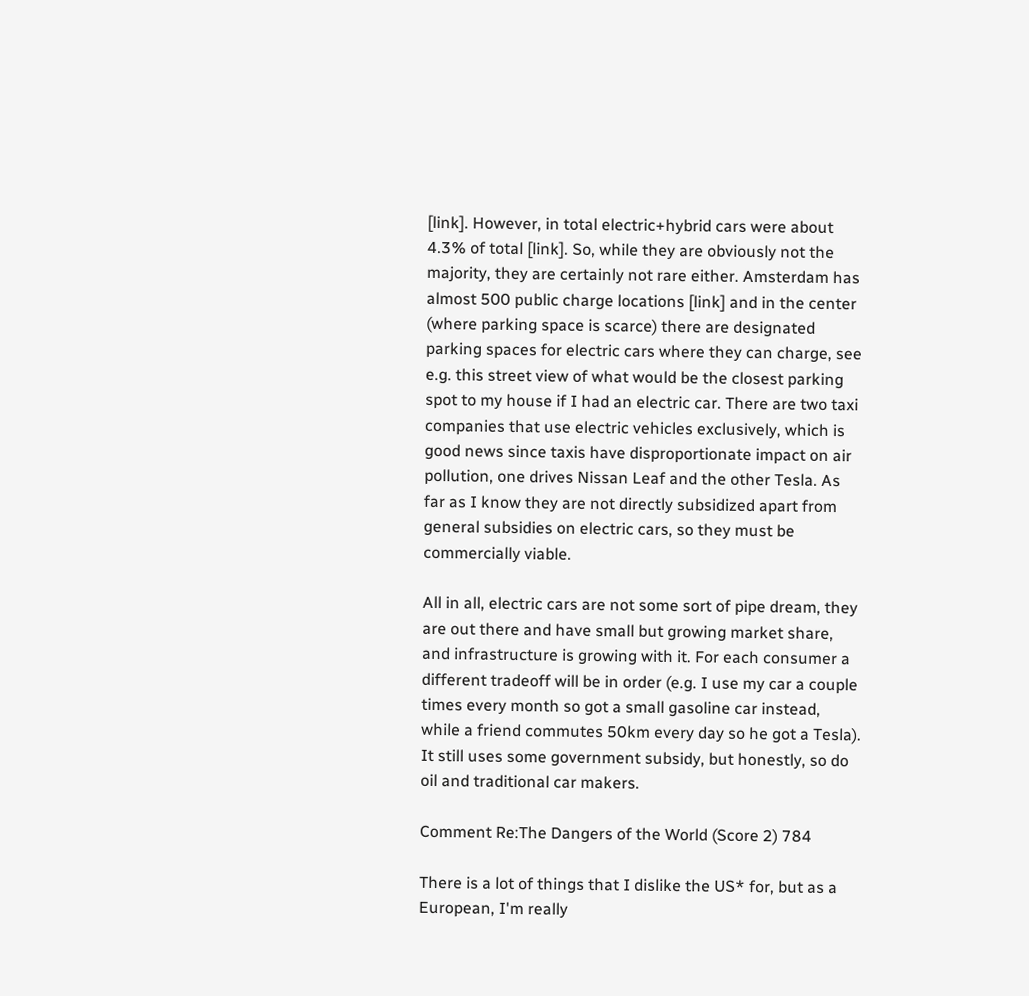[link]. However, in total electric+hybrid cars were about 4.3% of total [link]. So, while they are obviously not the majority, they are certainly not rare either. Amsterdam has almost 500 public charge locations [link] and in the center (where parking space is scarce) there are designated parking spaces for electric cars where they can charge, see e.g. this street view of what would be the closest parking spot to my house if I had an electric car. There are two taxi companies that use electric vehicles exclusively, which is good news since taxis have disproportionate impact on air pollution, one drives Nissan Leaf and the other Tesla. As far as I know they are not directly subsidized apart from general subsidies on electric cars, so they must be commercially viable.

All in all, electric cars are not some sort of pipe dream, they are out there and have small but growing market share, and infrastructure is growing with it. For each consumer a different tradeoff will be in order (e.g. I use my car a couple times every month so got a small gasoline car instead, while a friend commutes 50km every day so he got a Tesla). It still uses some government subsidy, but honestly, so do oil and traditional car makers.

Comment Re:The Dangers of the World (Score 2) 784

There is a lot of things that I dislike the US* for, but as a European, I'm really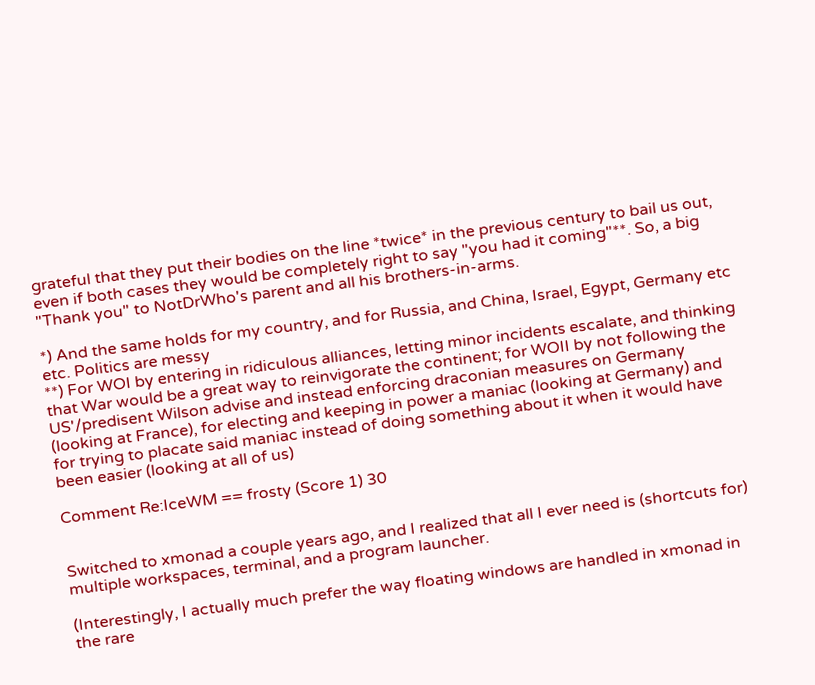grateful that they put their bodies on the line *twice* in the previous century to bail us out, even if both cases they would be completely right to say "you had it coming"**. So, a big "Thank you" to NotDrWho's parent and all his brothers-in-arms.

*) And the same holds for my country, and for Russia, and China, Israel, Egypt, Germany etc etc. Politics are messy
**) For WOI by entering in ridiculous alliances, letting minor incidents escalate, and thinking that War would be a great way to reinvigorate the continent; for WOII by not following the US'/predisent Wilson advise and instead enforcing draconian measures on Germany (looking at France), for electing and keeping in power a maniac (looking at Germany) and for trying to placate said maniac instead of doing something about it when it would have been easier (looking at all of us)

Comment Re:IceWM == frosty (Score 1) 30


Switched to xmonad a couple years ago, and I realized that all I ever need is (shortcuts for) multiple workspaces, terminal, and a program launcher.

(Interestingly, I actually much prefer the way floating windows are handled in xmonad in the rare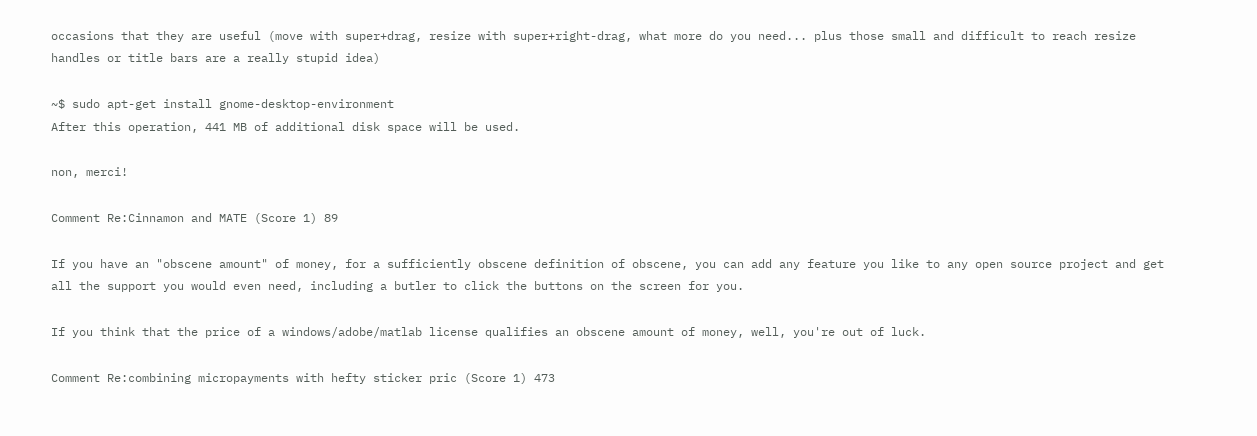occasions that they are useful (move with super+drag, resize with super+right-drag, what more do you need... plus those small and difficult to reach resize handles or title bars are a really stupid idea)

~$ sudo apt-get install gnome-desktop-environment
After this operation, 441 MB of additional disk space will be used.

non, merci!

Comment Re:Cinnamon and MATE (Score 1) 89

If you have an "obscene amount" of money, for a sufficiently obscene definition of obscene, you can add any feature you like to any open source project and get all the support you would even need, including a butler to click the buttons on the screen for you.

If you think that the price of a windows/adobe/matlab license qualifies an obscene amount of money, well, you're out of luck.

Comment Re:combining micropayments with hefty sticker pric (Score 1) 473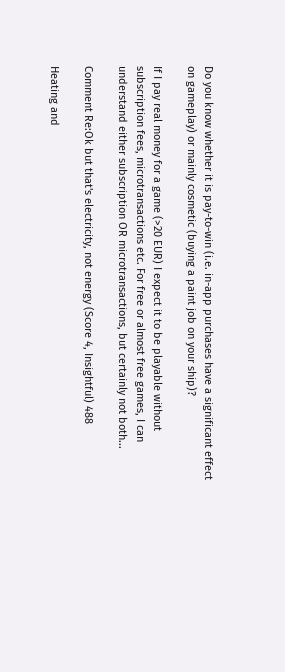Do you know whether it is pay-to-win (i.e. in-app purchases have a significant effect on gameplay) or mainly cosmetic (buying a paint job on your ship)?

If I pay real money for a game (>20 EUR) I expect it to be playable without subscription fees, microtransactions etc. For free or almost free games, I can understand either subscription OR microtransactions, but certainly not both...

Comment Re:Ok but that's electricity, not energy (Score 4, Insightful) 488

Heating and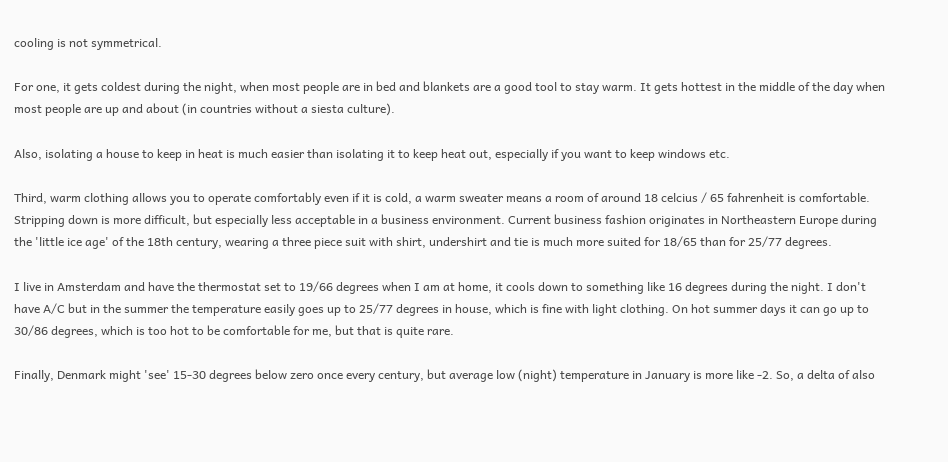cooling is not symmetrical.

For one, it gets coldest during the night, when most people are in bed and blankets are a good tool to stay warm. It gets hottest in the middle of the day when most people are up and about (in countries without a siesta culture).

Also, isolating a house to keep in heat is much easier than isolating it to keep heat out, especially if you want to keep windows etc.

Third, warm clothing allows you to operate comfortably even if it is cold, a warm sweater means a room of around 18 celcius / 65 fahrenheit is comfortable. Stripping down is more difficult, but especially less acceptable in a business environment. Current business fashion originates in Northeastern Europe during the 'little ice age' of the 18th century, wearing a three piece suit with shirt, undershirt and tie is much more suited for 18/65 than for 25/77 degrees.

I live in Amsterdam and have the thermostat set to 19/66 degrees when I am at home, it cools down to something like 16 degrees during the night. I don't have A/C but in the summer the temperature easily goes up to 25/77 degrees in house, which is fine with light clothing. On hot summer days it can go up to 30/86 degrees, which is too hot to be comfortable for me, but that is quite rare.

Finally, Denmark might 'see' 15-30 degrees below zero once every century, but average low (night) temperature in January is more like -2. So, a delta of also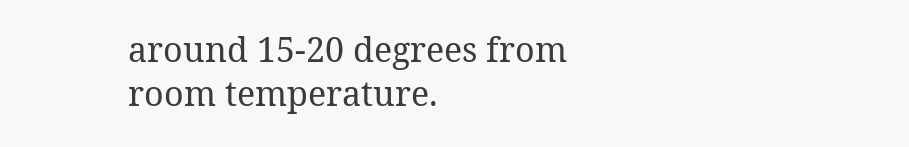around 15-20 degrees from room temperature.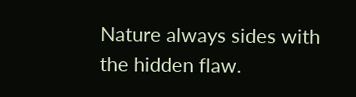Nature always sides with the hidden flaw.